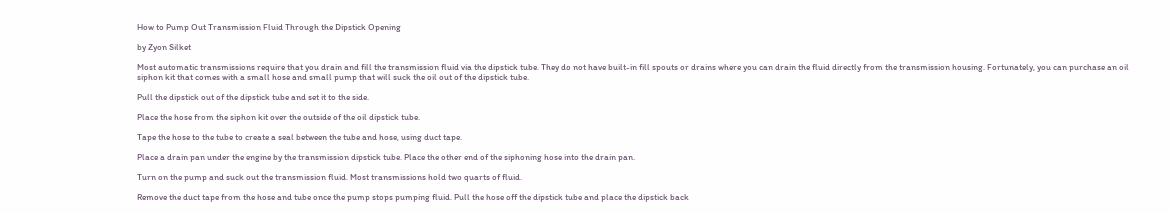How to Pump Out Transmission Fluid Through the Dipstick Opening

by Zyon Silket

Most automatic transmissions require that you drain and fill the transmission fluid via the dipstick tube. They do not have built-in fill spouts or drains where you can drain the fluid directly from the transmission housing. Fortunately, you can purchase an oil siphon kit that comes with a small hose and small pump that will suck the oil out of the dipstick tube.

Pull the dipstick out of the dipstick tube and set it to the side.

Place the hose from the siphon kit over the outside of the oil dipstick tube.

Tape the hose to the tube to create a seal between the tube and hose, using duct tape.

Place a drain pan under the engine by the transmission dipstick tube. Place the other end of the siphoning hose into the drain pan.

Turn on the pump and suck out the transmission fluid. Most transmissions hold two quarts of fluid.

Remove the duct tape from the hose and tube once the pump stops pumping fluid. Pull the hose off the dipstick tube and place the dipstick back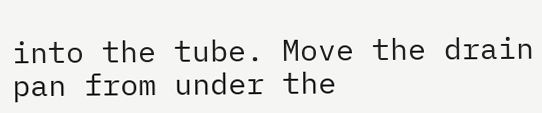into the tube. Move the drain pan from under the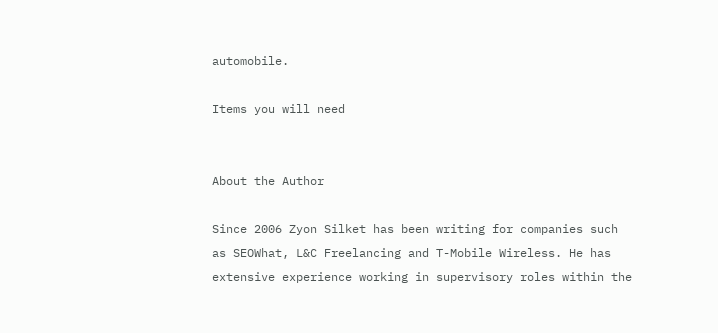automobile.

Items you will need


About the Author

Since 2006 Zyon Silket has been writing for companies such as SEOWhat, L&C Freelancing and T-Mobile Wireless. He has extensive experience working in supervisory roles within the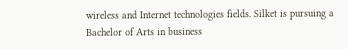wireless and Internet technologies fields. Silket is pursuing a Bachelor of Arts in business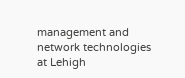management and network technologies at Lehigh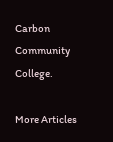Carbon Community College.

More Articles